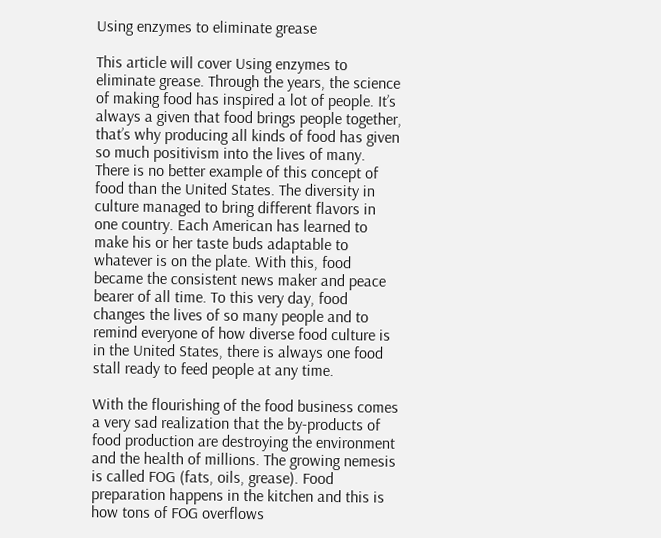Using enzymes to eliminate grease

This article will cover Using enzymes to eliminate grease. Through the years, the science of making food has inspired a lot of people. It’s always a given that food brings people together, that’s why producing all kinds of food has given so much positivism into the lives of many. There is no better example of this concept of food than the United States. The diversity in culture managed to bring different flavors in one country. Each American has learned to make his or her taste buds adaptable to whatever is on the plate. With this, food became the consistent news maker and peace bearer of all time. To this very day, food changes the lives of so many people and to remind everyone of how diverse food culture is in the United States, there is always one food stall ready to feed people at any time.

With the flourishing of the food business comes a very sad realization that the by-products of food production are destroying the environment and the health of millions. The growing nemesis is called FOG (fats, oils, grease). Food preparation happens in the kitchen and this is how tons of FOG overflows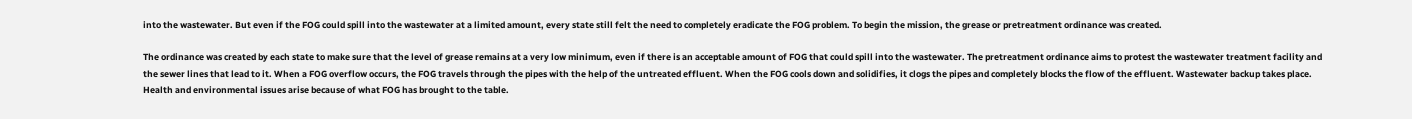into the wastewater. But even if the FOG could spill into the wastewater at a limited amount, every state still felt the need to completely eradicate the FOG problem. To begin the mission, the grease or pretreatment ordinance was created.

The ordinance was created by each state to make sure that the level of grease remains at a very low minimum, even if there is an acceptable amount of FOG that could spill into the wastewater. The pretreatment ordinance aims to protest the wastewater treatment facility and the sewer lines that lead to it. When a FOG overflow occurs, the FOG travels through the pipes with the help of the untreated effluent. When the FOG cools down and solidifies, it clogs the pipes and completely blocks the flow of the effluent. Wastewater backup takes place. Health and environmental issues arise because of what FOG has brought to the table.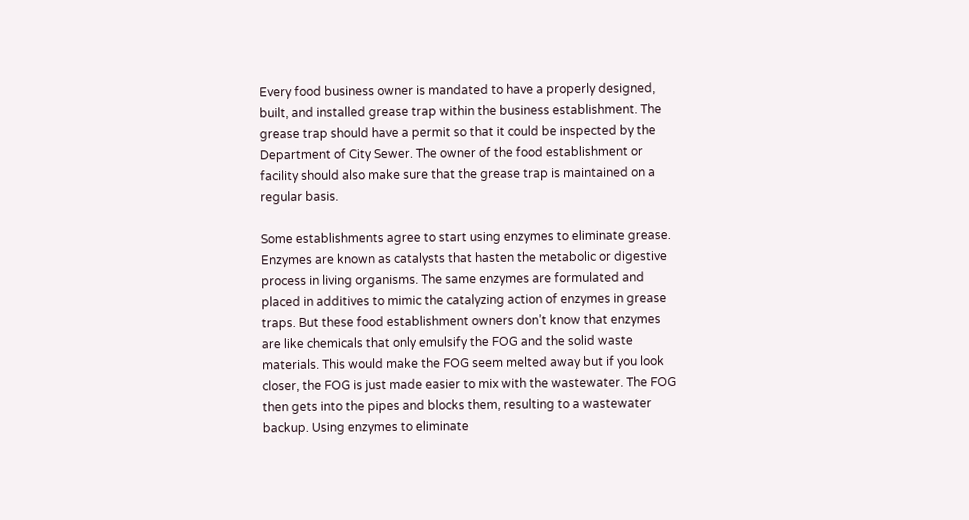Every food business owner is mandated to have a properly designed, built, and installed grease trap within the business establishment. The grease trap should have a permit so that it could be inspected by the Department of City Sewer. The owner of the food establishment or facility should also make sure that the grease trap is maintained on a regular basis.

Some establishments agree to start using enzymes to eliminate grease. Enzymes are known as catalysts that hasten the metabolic or digestive process in living organisms. The same enzymes are formulated and placed in additives to mimic the catalyzing action of enzymes in grease traps. But these food establishment owners don’t know that enzymes are like chemicals that only emulsify the FOG and the solid waste materials. This would make the FOG seem melted away but if you look closer, the FOG is just made easier to mix with the wastewater. The FOG then gets into the pipes and blocks them, resulting to a wastewater backup. Using enzymes to eliminate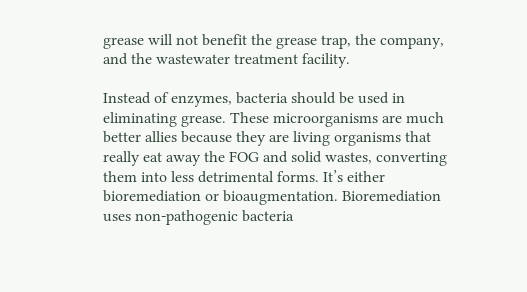grease will not benefit the grease trap, the company, and the wastewater treatment facility.

Instead of enzymes, bacteria should be used in eliminating grease. These microorganisms are much better allies because they are living organisms that really eat away the FOG and solid wastes, converting them into less detrimental forms. It’s either bioremediation or bioaugmentation. Bioremediation uses non-pathogenic bacteria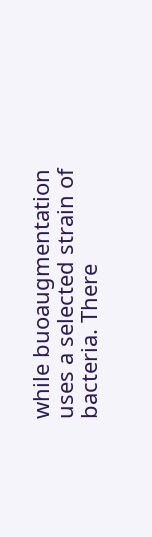while buoaugmentation uses a selected strain of bacteria. There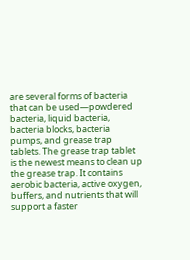are several forms of bacteria that can be used—powdered bacteria, liquid bacteria, bacteria blocks, bacteria pumps, and grease trap tablets. The grease trap tablet is the newest means to clean up the grease trap. It contains aerobic bacteria, active oxygen, buffers, and nutrients that will support a faster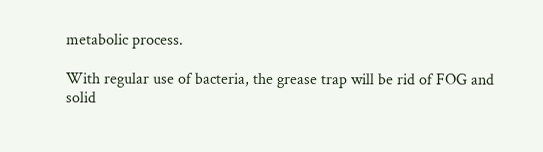metabolic process.

With regular use of bacteria, the grease trap will be rid of FOG and solid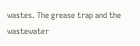wastes. The grease trap and the wastewater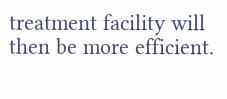treatment facility will then be more efficient.